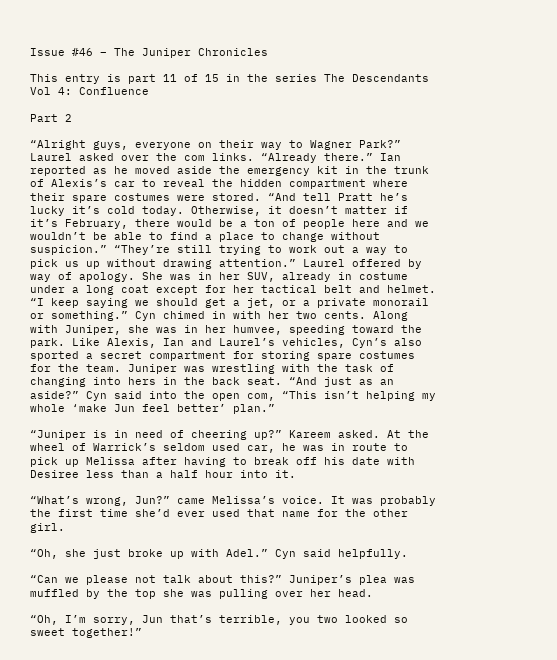Issue #46 – The Juniper Chronicles

This entry is part 11 of 15 in the series The Descendants Vol 4: Confluence

Part 2

“Alright guys, everyone on their way to Wagner Park?” Laurel asked over the com links. “Already there.” Ian reported as he moved aside the emergency kit in the trunk of Alexis’s car to reveal the hidden compartment where their spare costumes were stored. “And tell Pratt he’s lucky it’s cold today. Otherwise, it doesn’t matter if it’s February, there would be a ton of people here and we wouldn’t be able to find a place to change without suspicion.” “They’re still trying to work out a way to pick us up without drawing attention.” Laurel offered by way of apology. She was in her SUV, already in costume under a long coat except for her tactical belt and helmet. “I keep saying we should get a jet, or a private monorail or something.” Cyn chimed in with her two cents. Along with Juniper, she was in her humvee, speeding toward the park. Like Alexis, Ian and Laurel’s vehicles, Cyn’s also sported a secret compartment for storing spare costumes for the team. Juniper was wrestling with the task of changing into hers in the back seat. “And just as an aside?” Cyn said into the open com, “This isn’t helping my whole ‘make Jun feel better’ plan.”

“Juniper is in need of cheering up?” Kareem asked. At the wheel of Warrick’s seldom used car, he was in route to pick up Melissa after having to break off his date with Desiree less than a half hour into it.

“What’s wrong, Jun?” came Melissa’s voice. It was probably the first time she’d ever used that name for the other girl.

“Oh, she just broke up with Adel.” Cyn said helpfully.

“Can we please not talk about this?” Juniper’s plea was muffled by the top she was pulling over her head.

“Oh, I’m sorry, Jun that’s terrible, you two looked so sweet together!”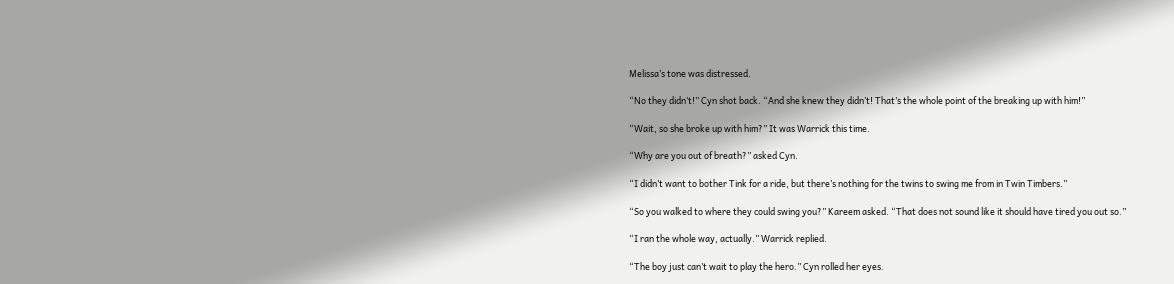Melissa’s tone was distressed.

“No they didn’t!” Cyn shot back. “And she knew they didn’t! That’s the whole point of the breaking up with him!”

“Wait, so she broke up with him?” It was Warrick this time.

“Why are you out of breath?” asked Cyn.

“I didn’t want to bother Tink for a ride, but there’s nothing for the twins to swing me from in Twin Timbers.”

“So you walked to where they could swing you?” Kareem asked. “That does not sound like it should have tired you out so.”

“I ran the whole way, actually.” Warrick replied.

“The boy just can’t wait to play the hero.” Cyn rolled her eyes.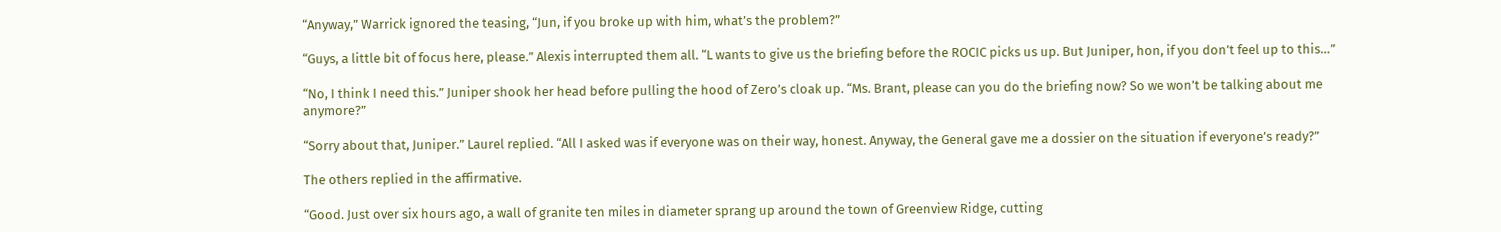“Anyway,” Warrick ignored the teasing, “Jun, if you broke up with him, what’s the problem?”

“Guys, a little bit of focus here, please.” Alexis interrupted them all. “L wants to give us the briefing before the ROCIC picks us up. But Juniper, hon, if you don’t feel up to this…”

“No, I think I need this.” Juniper shook her head before pulling the hood of Zero’s cloak up. “Ms. Brant, please can you do the briefing now? So we won’t be talking about me anymore?”

“Sorry about that, Juniper.” Laurel replied. “All I asked was if everyone was on their way, honest. Anyway, the General gave me a dossier on the situation if everyone’s ready?”

The others replied in the affirmative.

“Good. Just over six hours ago, a wall of granite ten miles in diameter sprang up around the town of Greenview Ridge, cutting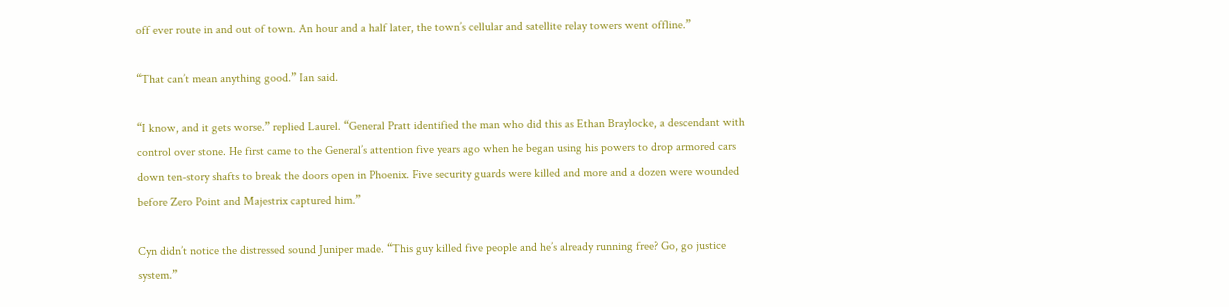off ever route in and out of town. An hour and a half later, the town’s cellular and satellite relay towers went offline.”

“That can’t mean anything good.” Ian said.

“I know, and it gets worse.” replied Laurel. “General Pratt identified the man who did this as Ethan Braylocke, a descendant with control over stone. He first came to the General’s attention five years ago when he began using his powers to drop armored cars down ten-story shafts to break the doors open in Phoenix. Five security guards were killed and more and a dozen were wounded before Zero Point and Majestrix captured him.”

Cyn didn’t notice the distressed sound Juniper made. “This guy killed five people and he’s already running free? Go, go justice system.”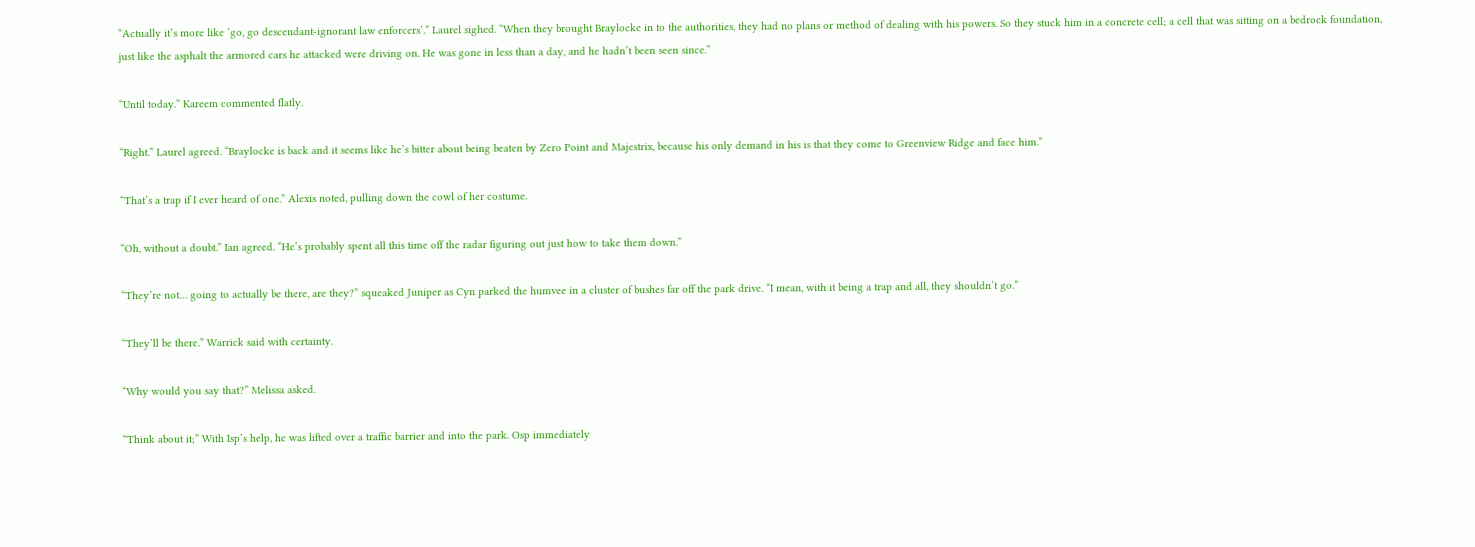“Actually it’s more like ‘go, go descendant-ignorant law enforcers’.” Laurel sighed. “When they brought Braylocke in to the authorities, they had no plans or method of dealing with his powers. So they stuck him in a concrete cell; a cell that was sitting on a bedrock foundation, just like the asphalt the armored cars he attacked were driving on. He was gone in less than a day, and he hadn’t been seen since.”

“Until today.” Kareem commented flatly.

“Right.” Laurel agreed. “Braylocke is back and it seems like he’s bitter about being beaten by Zero Point and Majestrix, because his only demand in his is that they come to Greenview Ridge and face him.”

“That’s a trap if I ever heard of one.” Alexis noted, pulling down the cowl of her costume.

“Oh, without a doubt.” Ian agreed. “He’s probably spent all this time off the radar figuring out just how to take them down.”

“They’re not… going to actually be there, are they?” squeaked Juniper as Cyn parked the humvee in a cluster of bushes far off the park drive. “I mean, with it being a trap and all, they shouldn’t go.”

“They’ll be there.” Warrick said with certainty.

“Why would you say that?” Melissa asked.

“Think about it;” With Isp’s help, he was lifted over a traffic barrier and into the park. Osp immediately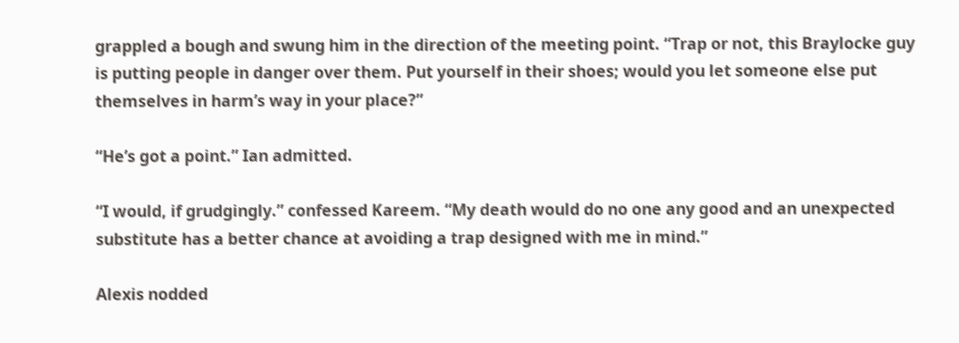grappled a bough and swung him in the direction of the meeting point. “Trap or not, this Braylocke guy is putting people in danger over them. Put yourself in their shoes; would you let someone else put themselves in harm’s way in your place?”

“He’s got a point.” Ian admitted.

“I would, if grudgingly.” confessed Kareem. “My death would do no one any good and an unexpected substitute has a better chance at avoiding a trap designed with me in mind.”

Alexis nodded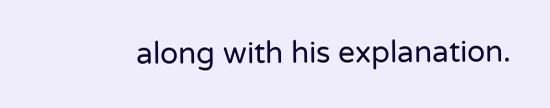along with his explanation.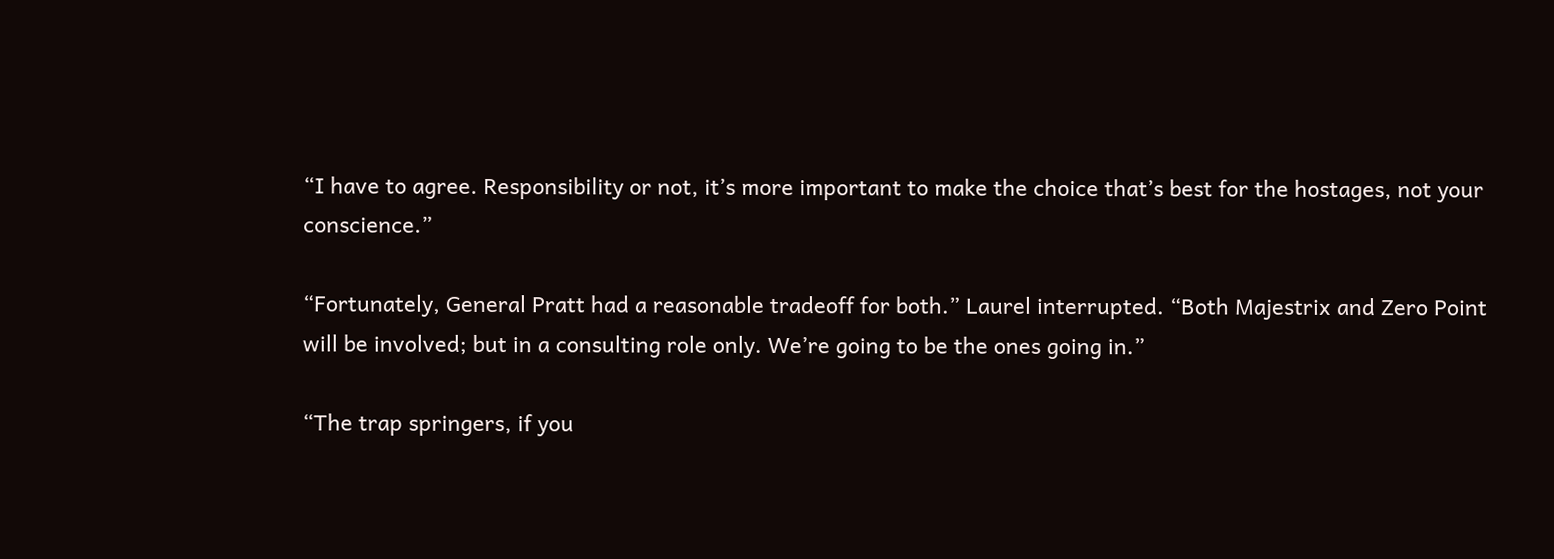“I have to agree. Responsibility or not, it’s more important to make the choice that’s best for the hostages, not your conscience.”

“Fortunately, General Pratt had a reasonable tradeoff for both.” Laurel interrupted. “Both Majestrix and Zero Point will be involved; but in a consulting role only. We’re going to be the ones going in.”

“The trap springers, if you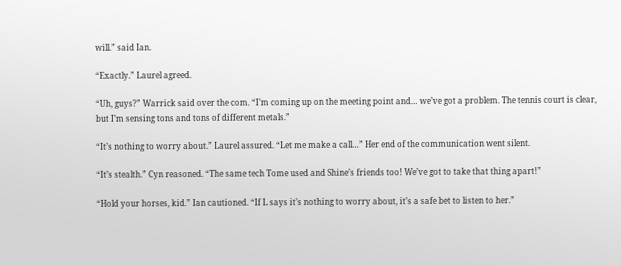will.” said Ian.

“Exactly.” Laurel agreed.

“Uh, guys?” Warrick said over the com. “I’m coming up on the meeting point and… we’ve got a problem. The tennis court is clear, but I’m sensing tons and tons of different metals.”

“It’s nothing to worry about.” Laurel assured. “Let me make a call…” Her end of the communication went silent.

“It’s stealth.” Cyn reasoned. “The same tech Tome used and Shine’s friends too! We’ve got to take that thing apart!”

“Hold your horses, kid.” Ian cautioned. “If L says it’s nothing to worry about, it’s a safe bet to listen to her.”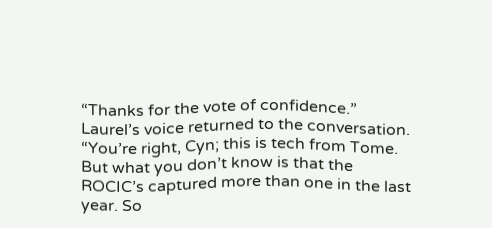“Thanks for the vote of confidence.” Laurel’s voice returned to the conversation. “You’re right, Cyn; this is tech from Tome. But what you don’t know is that the ROCIC’s captured more than one in the last year. So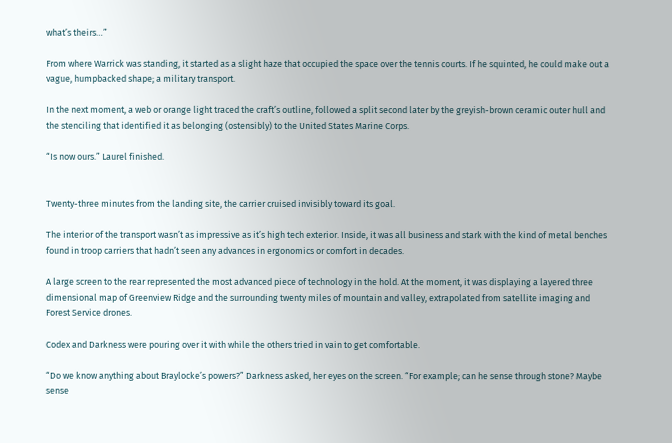what’s theirs…”

From where Warrick was standing, it started as a slight haze that occupied the space over the tennis courts. If he squinted, he could make out a vague, humpbacked shape; a military transport.

In the next moment, a web or orange light traced the craft’s outline, followed a split second later by the greyish-brown ceramic outer hull and the stenciling that identified it as belonging (ostensibly) to the United States Marine Corps.

“Is now ours.” Laurel finished.


Twenty-three minutes from the landing site, the carrier cruised invisibly toward its goal.

The interior of the transport wasn’t as impressive as it’s high tech exterior. Inside, it was all business and stark with the kind of metal benches found in troop carriers that hadn’t seen any advances in ergonomics or comfort in decades.

A large screen to the rear represented the most advanced piece of technology in the hold. At the moment, it was displaying a layered three dimensional map of Greenview Ridge and the surrounding twenty miles of mountain and valley, extrapolated from satellite imaging and Forest Service drones.

Codex and Darkness were pouring over it with while the others tried in vain to get comfortable.

“Do we know anything about Braylocke’s powers?” Darkness asked, her eyes on the screen. “For example; can he sense through stone? Maybe sense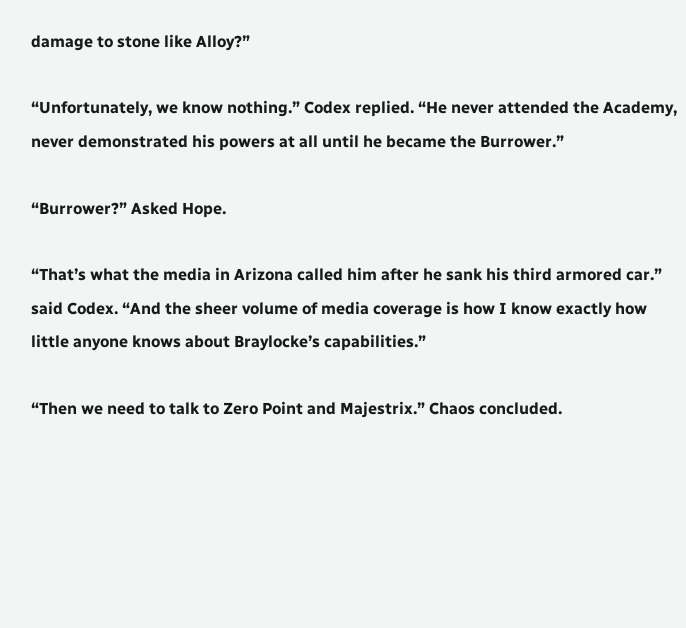damage to stone like Alloy?”

“Unfortunately, we know nothing.” Codex replied. “He never attended the Academy, never demonstrated his powers at all until he became the Burrower.”

“Burrower?” Asked Hope.

“That’s what the media in Arizona called him after he sank his third armored car.” said Codex. “And the sheer volume of media coverage is how I know exactly how little anyone knows about Braylocke’s capabilities.”

“Then we need to talk to Zero Point and Majestrix.” Chaos concluded.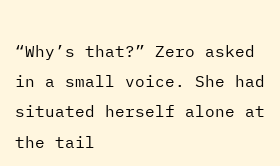“Why’s that?” Zero asked in a small voice. She had situated herself alone at the tail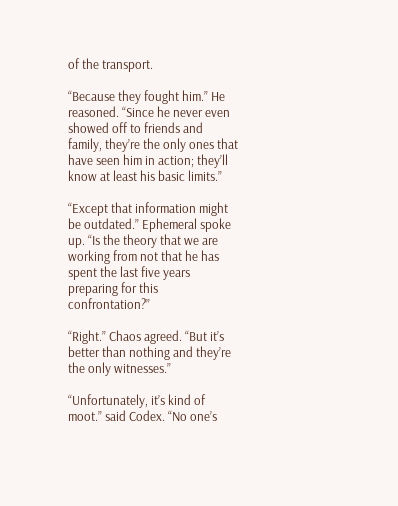of the transport.

“Because they fought him.” He reasoned. “Since he never even showed off to friends and family, they’re the only ones that have seen him in action; they’ll know at least his basic limits.”

“Except that information might be outdated.” Ephemeral spoke up. “Is the theory that we are working from not that he has spent the last five years preparing for this confrontation?”

“Right.” Chaos agreed. “But it’s better than nothing and they’re the only witnesses.”

“Unfortunately, it’s kind of moot.” said Codex. “No one’s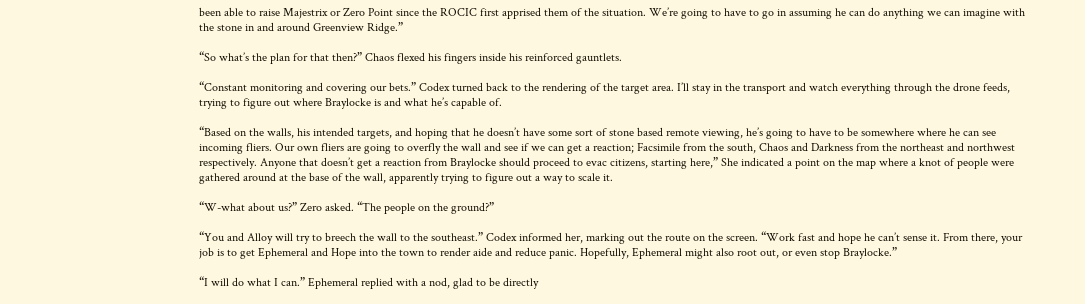been able to raise Majestrix or Zero Point since the ROCIC first apprised them of the situation. We’re going to have to go in assuming he can do anything we can imagine with the stone in and around Greenview Ridge.”

“So what’s the plan for that then?” Chaos flexed his fingers inside his reinforced gauntlets.

“Constant monitoring and covering our bets.” Codex turned back to the rendering of the target area. I’ll stay in the transport and watch everything through the drone feeds, trying to figure out where Braylocke is and what he’s capable of.

“Based on the walls, his intended targets, and hoping that he doesn’t have some sort of stone based remote viewing, he’s going to have to be somewhere where he can see incoming fliers. Our own fliers are going to overfly the wall and see if we can get a reaction; Facsimile from the south, Chaos and Darkness from the northeast and northwest respectively. Anyone that doesn’t get a reaction from Braylocke should proceed to evac citizens, starting here,” She indicated a point on the map where a knot of people were gathered around at the base of the wall, apparently trying to figure out a way to scale it.

“W-what about us?” Zero asked. “The people on the ground?”

“You and Alloy will try to breech the wall to the southeast.” Codex informed her, marking out the route on the screen. “Work fast and hope he can’t sense it. From there, your job is to get Ephemeral and Hope into the town to render aide and reduce panic. Hopefully, Ephemeral might also root out, or even stop Braylocke.”

“I will do what I can.” Ephemeral replied with a nod, glad to be directly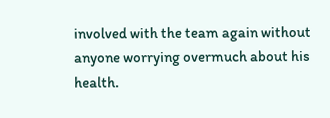involved with the team again without anyone worrying overmuch about his health.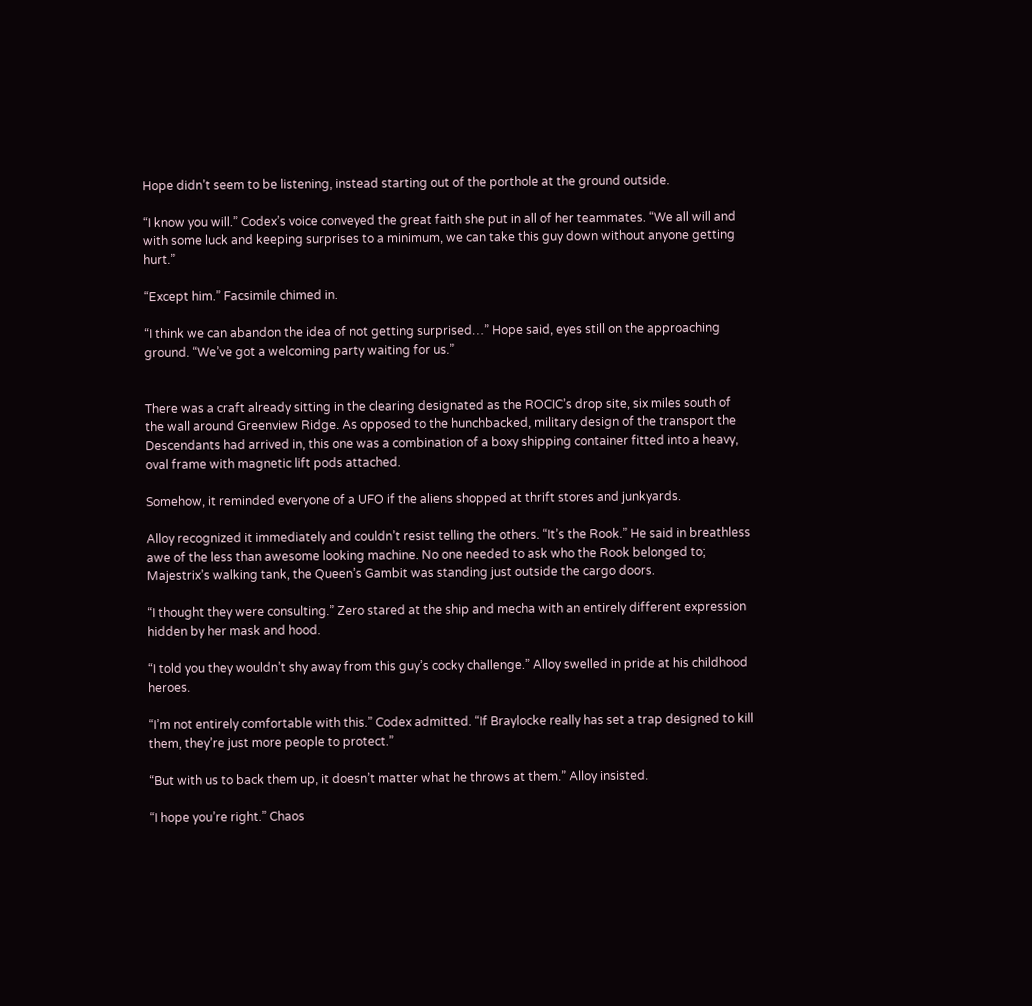Hope didn’t seem to be listening, instead starting out of the porthole at the ground outside.

“I know you will.” Codex’s voice conveyed the great faith she put in all of her teammates. “We all will and with some luck and keeping surprises to a minimum, we can take this guy down without anyone getting hurt.”

“Except him.” Facsimile chimed in.

“I think we can abandon the idea of not getting surprised…” Hope said, eyes still on the approaching ground. “We’ve got a welcoming party waiting for us.”


There was a craft already sitting in the clearing designated as the ROCIC’s drop site, six miles south of the wall around Greenview Ridge. As opposed to the hunchbacked, military design of the transport the Descendants had arrived in, this one was a combination of a boxy shipping container fitted into a heavy, oval frame with magnetic lift pods attached.

Somehow, it reminded everyone of a UFO if the aliens shopped at thrift stores and junkyards.

Alloy recognized it immediately and couldn’t resist telling the others. “It’s the Rook.” He said in breathless awe of the less than awesome looking machine. No one needed to ask who the Rook belonged to; Majestrix’s walking tank, the Queen’s Gambit was standing just outside the cargo doors.

“I thought they were consulting.” Zero stared at the ship and mecha with an entirely different expression hidden by her mask and hood.

“I told you they wouldn’t shy away from this guy’s cocky challenge.” Alloy swelled in pride at his childhood heroes.

“I’m not entirely comfortable with this.” Codex admitted. “If Braylocke really has set a trap designed to kill them, they’re just more people to protect.”

“But with us to back them up, it doesn’t matter what he throws at them.” Alloy insisted.

“I hope you’re right.” Chaos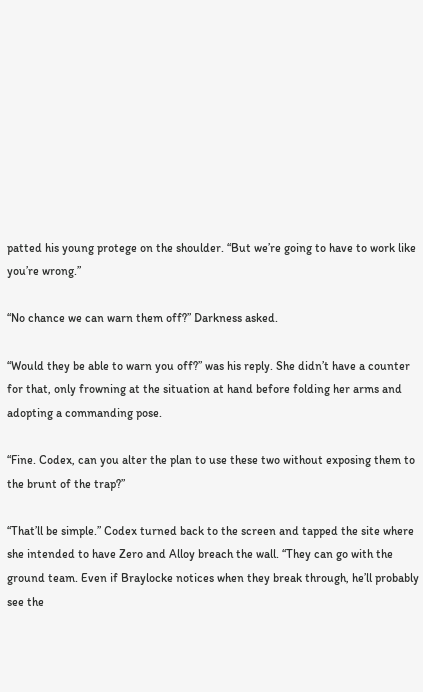patted his young protege on the shoulder. “But we’re going to have to work like you’re wrong.”

“No chance we can warn them off?” Darkness asked.

“Would they be able to warn you off?” was his reply. She didn’t have a counter for that, only frowning at the situation at hand before folding her arms and adopting a commanding pose.

“Fine. Codex, can you alter the plan to use these two without exposing them to the brunt of the trap?”

“That’ll be simple.” Codex turned back to the screen and tapped the site where she intended to have Zero and Alloy breach the wall. “They can go with the ground team. Even if Braylocke notices when they break through, he’ll probably see the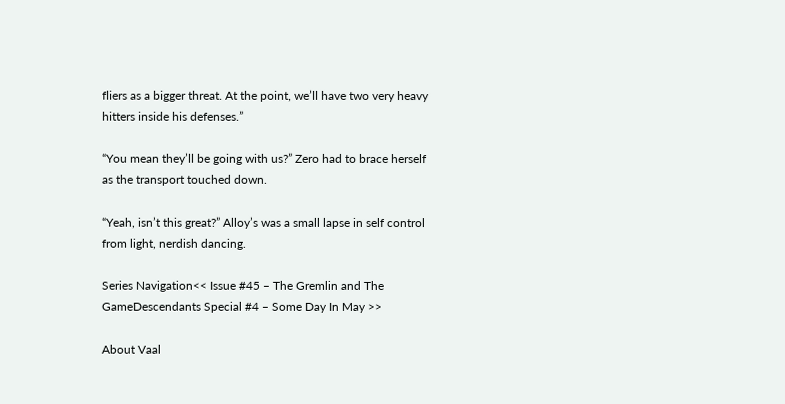fliers as a bigger threat. At the point, we’ll have two very heavy hitters inside his defenses.”

“You mean they’ll be going with us?” Zero had to brace herself as the transport touched down.

“Yeah, isn’t this great?” Alloy’s was a small lapse in self control from light, nerdish dancing.

Series Navigation<< Issue #45 – The Gremlin and The GameDescendants Special #4 – Some Day In May >>

About Vaal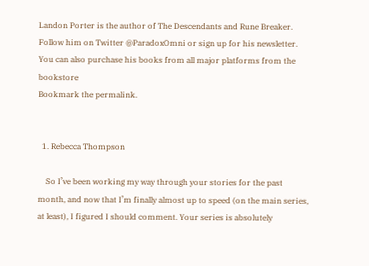Landon Porter is the author of The Descendants and Rune Breaker. Follow him on Twitter @ParadoxOmni or sign up for his newsletter. You can also purchase his books from all major platforms from the bookstore
Bookmark the permalink.


  1. Rebecca Thompson

    So I’ve been working my way through your stories for the past month, and now that I’m finally almost up to speed (on the main series, at least), I figured I should comment. Your series is absolutely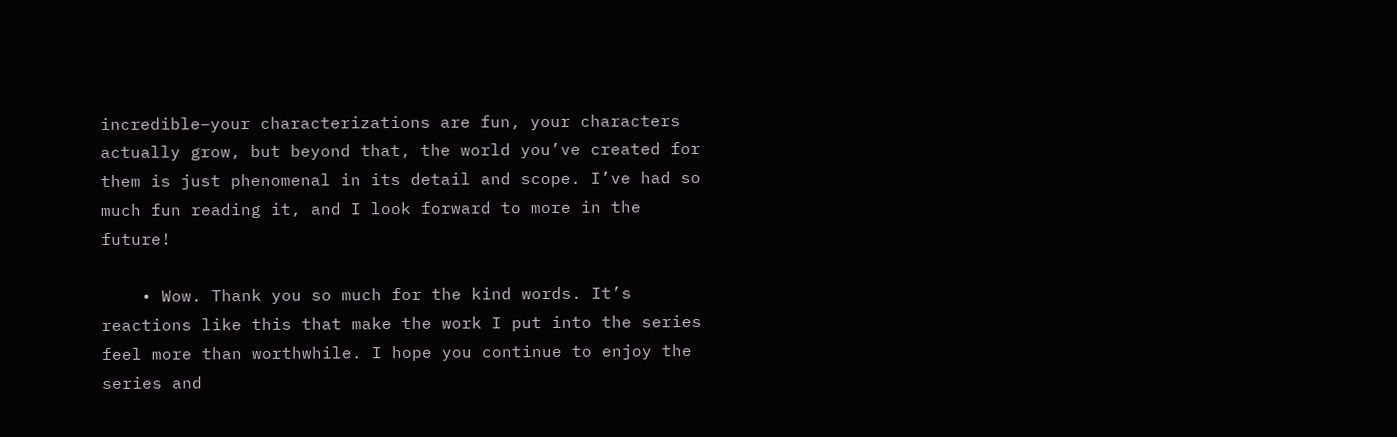incredible–your characterizations are fun, your characters actually grow, but beyond that, the world you’ve created for them is just phenomenal in its detail and scope. I’ve had so much fun reading it, and I look forward to more in the future!

    • Wow. Thank you so much for the kind words. It’s reactions like this that make the work I put into the series feel more than worthwhile. I hope you continue to enjoy the series and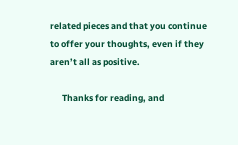related pieces and that you continue to offer your thoughts, even if they aren’t all as positive.

      Thanks for reading, and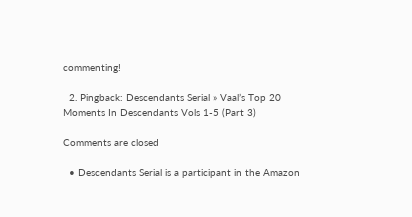commenting!

  2. Pingback: Descendants Serial » Vaal’s Top 20 Moments In Descendants Vols 1-5 (Part 3)

Comments are closed

  • Descendants Serial is a participant in the Amazon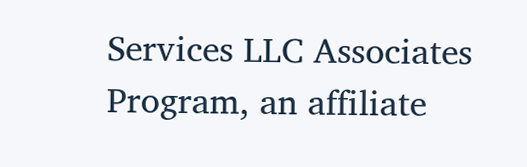Services LLC Associates Program, an affiliate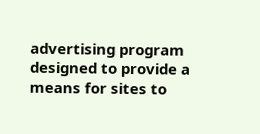advertising program designed to provide a means for sites to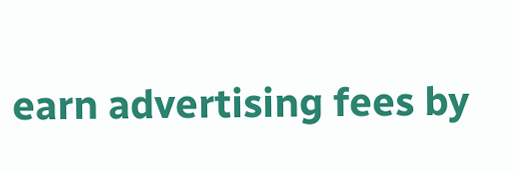earn advertising fees by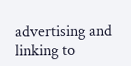advertising and linking to